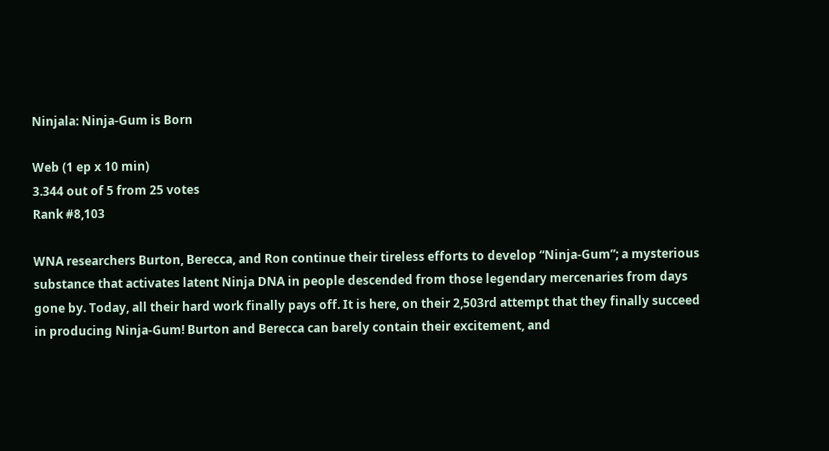Ninjala: Ninja-Gum is Born

Web (1 ep x 10 min)
3.344 out of 5 from 25 votes
Rank #8,103

WNA researchers Burton, Berecca, and Ron continue their tireless efforts to develop “Ninja-Gum”; a mysterious substance that activates latent Ninja DNA in people descended from those legendary mercenaries from days gone by. Today, all their hard work finally pays off. It is here, on their 2,503rd attempt that they finally succeed in producing Ninja-Gum! Burton and Berecca can barely contain their excitement, and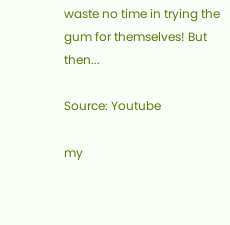waste no time in trying the gum for themselves! But then...

Source: Youtube

my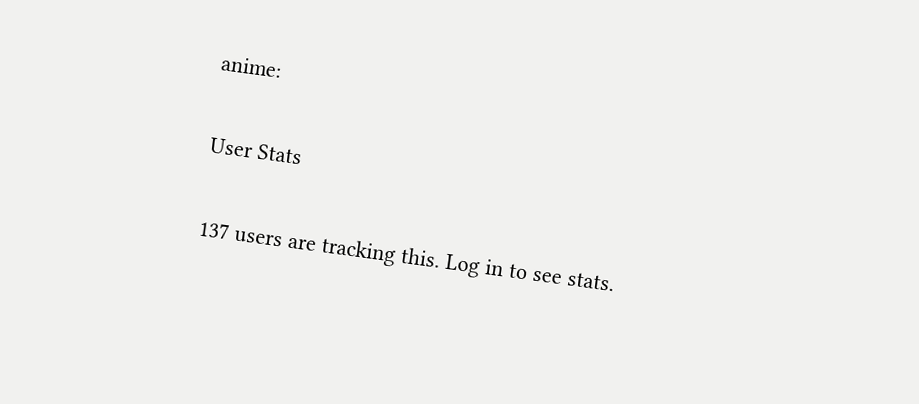anime:

User Stats

137 users are tracking this. Log in to see stats.